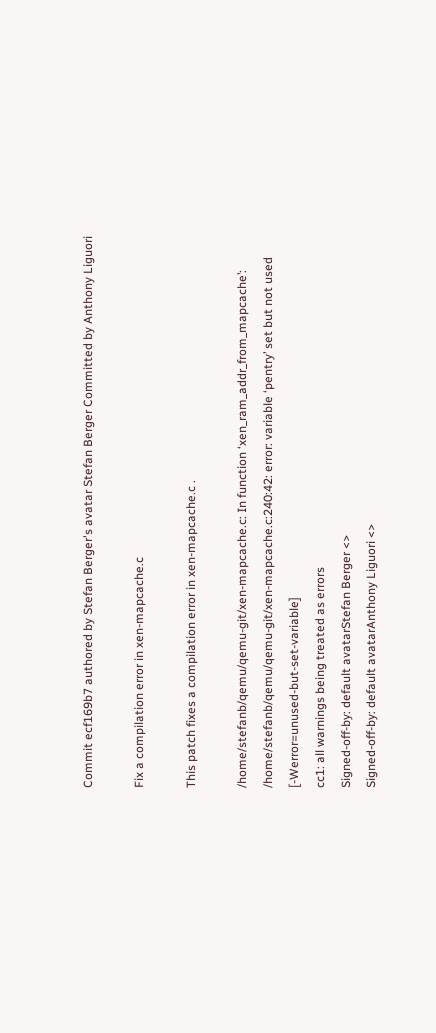Commit ecf169b7 authored by Stefan Berger's avatar Stefan Berger Committed by Anthony Liguori

Fix a compilation error in xen-mapcache.c

This patch fixes a compilation error in xen-mapcache.c .

/home/stefanb/qemu/qemu-git/xen-mapcache.c: In function ‘xen_ram_addr_from_mapcache’:
/home/stefanb/qemu/qemu-git/xen-mapcache.c:240:42: error: variable ‘pentry’ set but not used [-Werror=unused-but-set-variable]
cc1: all warnings being treated as errors
Signed-off-by: default avatarStefan Berger <>
Signed-off-by: default avatarAnthony Liguori <>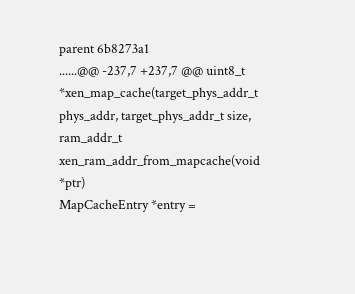parent 6b8273a1
......@@ -237,7 +237,7 @@ uint8_t *xen_map_cache(target_phys_addr_t phys_addr, target_phys_addr_t size,
ram_addr_t xen_ram_addr_from_mapcache(void *ptr)
MapCacheEntry *entry =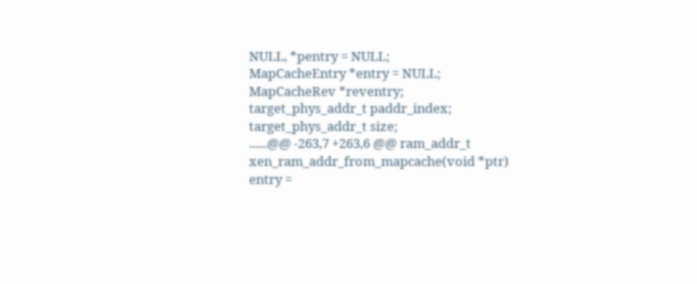NULL, *pentry = NULL;
MapCacheEntry *entry = NULL;
MapCacheRev *reventry;
target_phys_addr_t paddr_index;
target_phys_addr_t size;
......@@ -263,7 +263,6 @@ ram_addr_t xen_ram_addr_from_mapcache(void *ptr)
entry =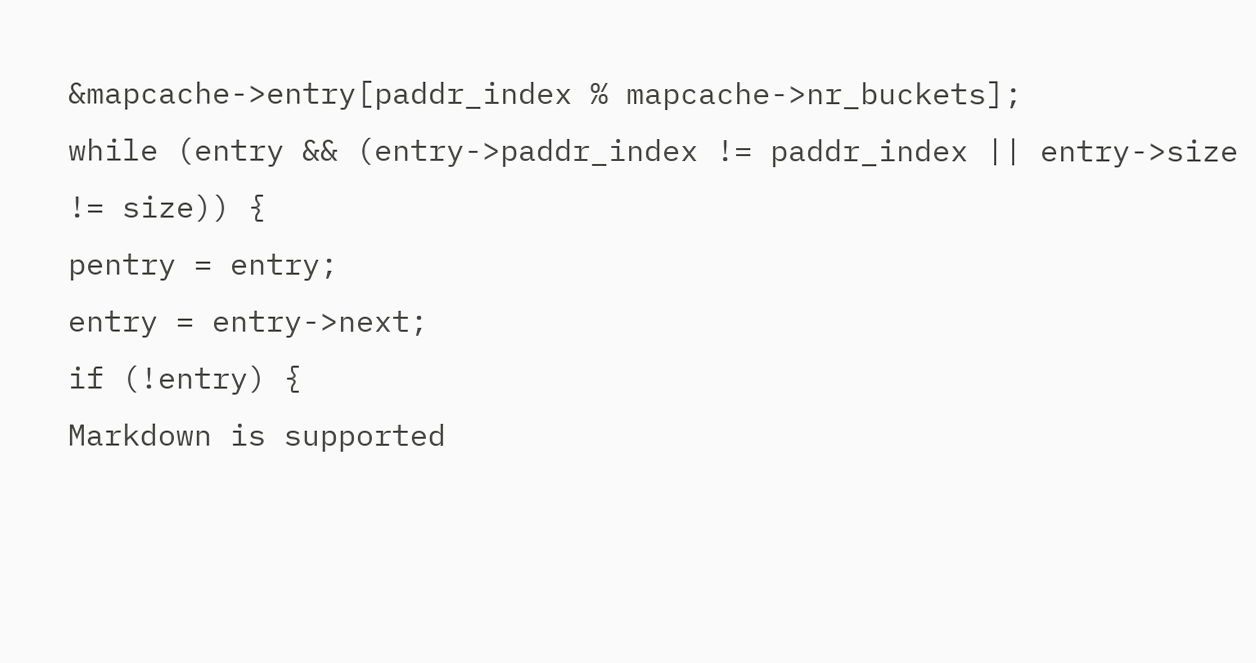&mapcache->entry[paddr_index % mapcache->nr_buckets];
while (entry && (entry->paddr_index != paddr_index || entry->size != size)) {
pentry = entry;
entry = entry->next;
if (!entry) {
Markdown is supported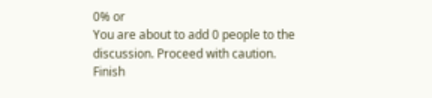0% or
You are about to add 0 people to the discussion. Proceed with caution.
Finish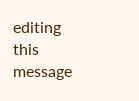editing this message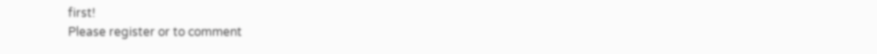first!
Please register or to comment